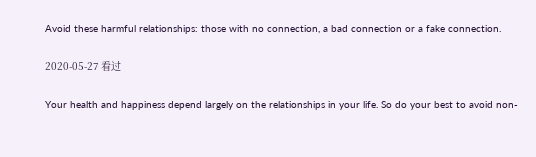Avoid these harmful relationships: those with no connection, a bad connection or a fake connection.

2020-05-27 看过

Your health and happiness depend largely on the relationships in your life. So do your best to avoid non-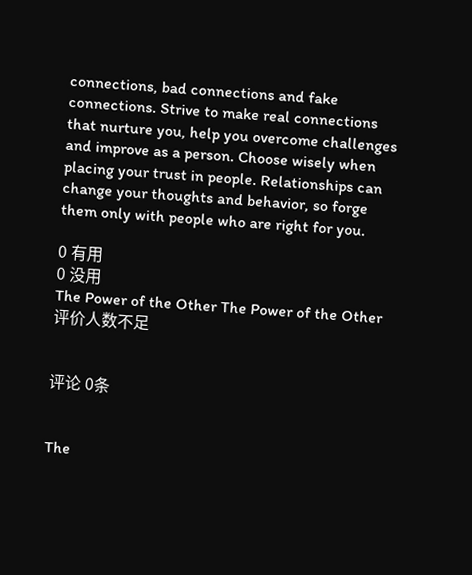connections, bad connections and fake connections. Strive to make real connections that nurture you, help you overcome challenges and improve as a person. Choose wisely when placing your trust in people. Relationships can change your thoughts and behavior, so forge them only with people who are right for you.

0 有用
0 没用
The Power of the Other The Power of the Other 评价人数不足


评论 0条


The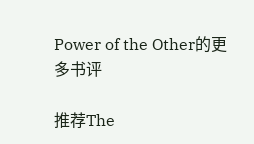Power of the Other的更多书评

推荐The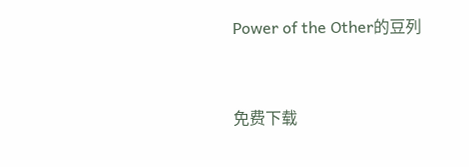Power of the Other的豆列


免费下载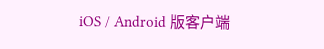iOS / Android 版客户端